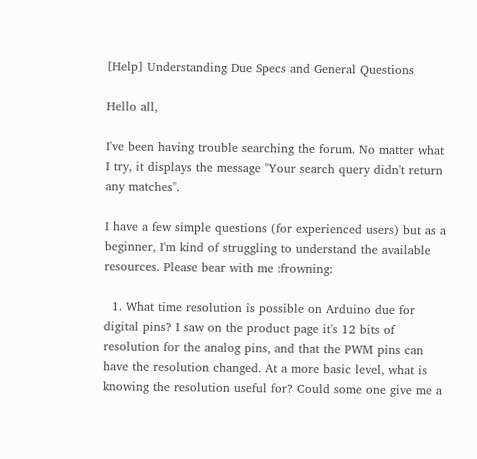[Help] Understanding Due Specs and General Questions

Hello all,

I've been having trouble searching the forum. No matter what I try, it displays the message "Your search query didn't return any matches".

I have a few simple questions (for experienced users) but as a beginner, I'm kind of struggling to understand the available resources. Please bear with me :frowning:

  1. What time resolution is possible on Arduino due for digital pins? I saw on the product page it's 12 bits of resolution for the analog pins, and that the PWM pins can have the resolution changed. At a more basic level, what is knowing the resolution useful for? Could some one give me a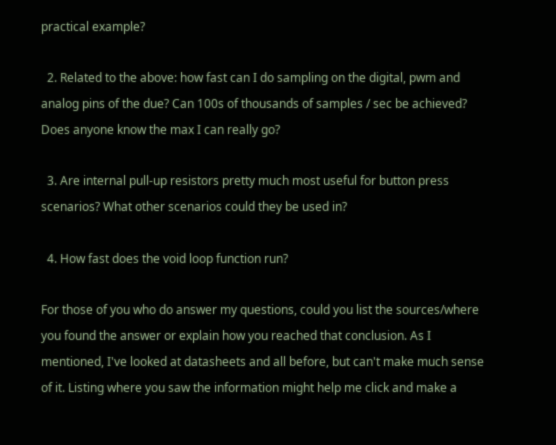practical example?

  2. Related to the above: how fast can I do sampling on the digital, pwm and analog pins of the due? Can 100s of thousands of samples / sec be achieved? Does anyone know the max I can really go?

  3. Are internal pull-up resistors pretty much most useful for button press scenarios? What other scenarios could they be used in?

  4. How fast does the void loop function run?

For those of you who do answer my questions, could you list the sources/where you found the answer or explain how you reached that conclusion. As I mentioned, I've looked at datasheets and all before, but can't make much sense of it. Listing where you saw the information might help me click and make a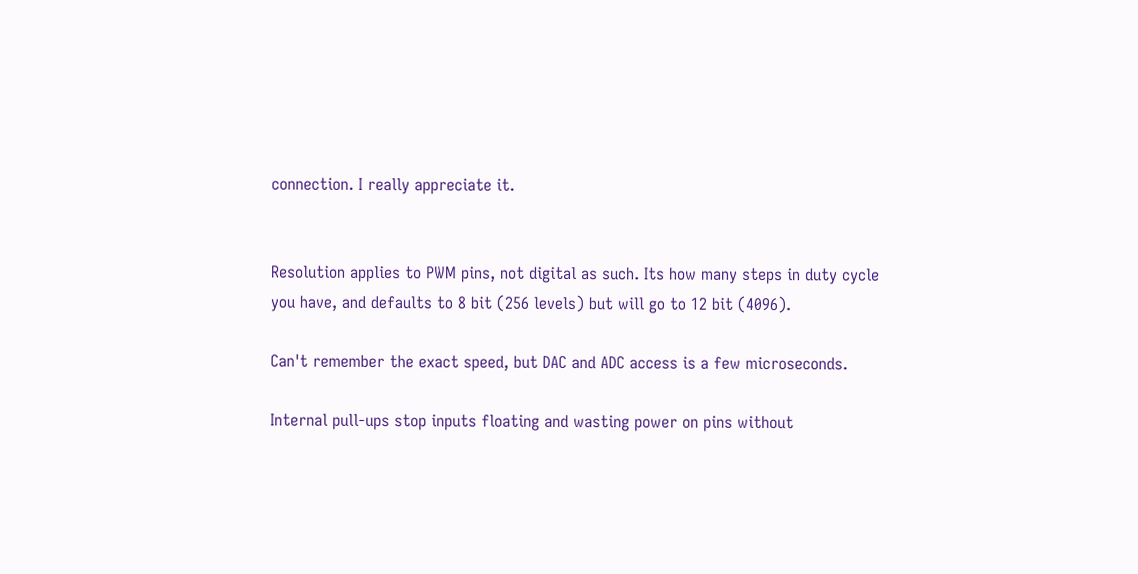connection. I really appreciate it.


Resolution applies to PWM pins, not digital as such. Its how many steps in duty cycle
you have, and defaults to 8 bit (256 levels) but will go to 12 bit (4096).

Can't remember the exact speed, but DAC and ADC access is a few microseconds.

Internal pull-ups stop inputs floating and wasting power on pins without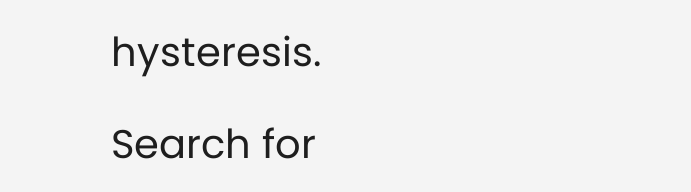hysteresis.

Search for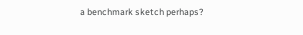a benchmark sketch perhaps?